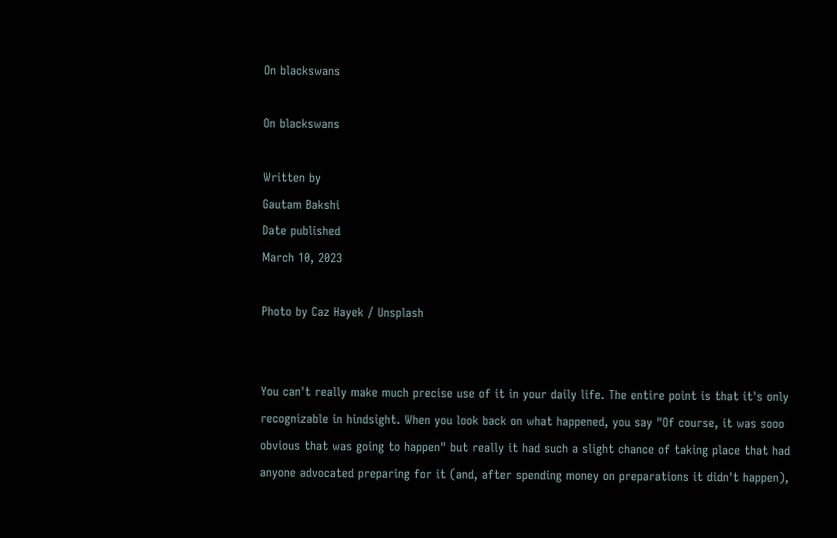On blackswans

On blackswans

Written by
Gautam Bakshi
Date published
March 10, 2023

Photo by Caz Hayek / Unsplash


You can't really make much precise use of it in your daily life. The entire point is that it's only recognizable in hindsight. When you look back on what happened, you say "Of course, it was sooo obvious that was going to happen" but really it had such a slight chance of taking place that had anyone advocated preparing for it (and, after spending money on preparations it didn't happen),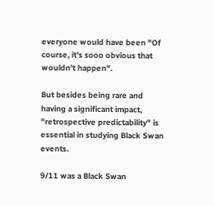everyone would have been "Of course, it's sooo obvious that wouldn't happen".

But besides being rare and having a significant impact, "retrospective predictability" is essential in studying Black Swan events.

9/11 was a Black Swan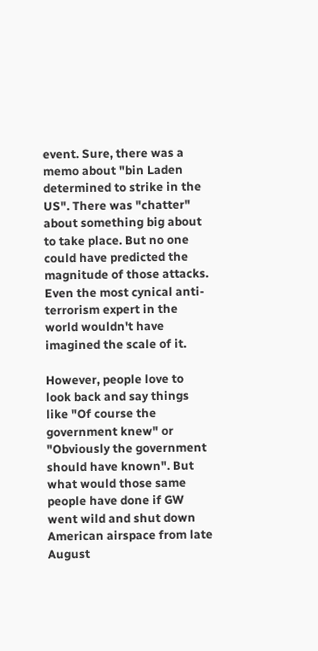event. Sure, there was a memo about "bin Laden determined to strike in the US". There was "chatter" about something big about to take place. But no one could have predicted the magnitude of those attacks. Even the most cynical anti-terrorism expert in the world wouldn't have imagined the scale of it.

However, people love to look back and say things like "Of course the government knew" or "Obviously the government should have known". But what would those same people have done if GW went wild and shut down American airspace from late August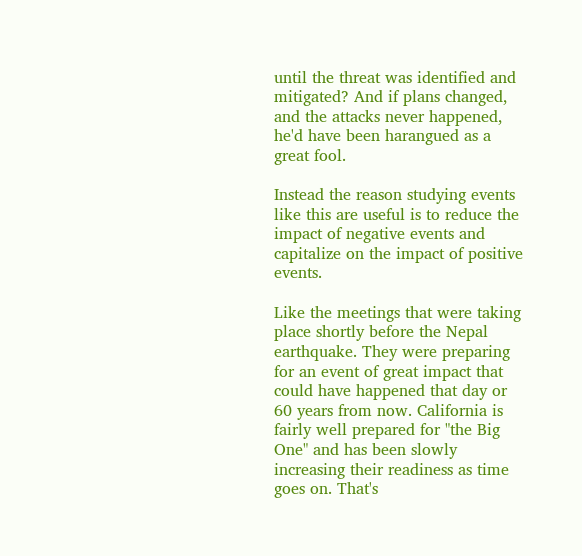until the threat was identified and mitigated? And if plans changed, and the attacks never happened, he'd have been harangued as a great fool.

Instead the reason studying events like this are useful is to reduce the impact of negative events and capitalize on the impact of positive events.

Like the meetings that were taking place shortly before the Nepal earthquake. They were preparing for an event of great impact that could have happened that day or 60 years from now. California is fairly well prepared for "the Big One" and has been slowly increasing their readiness as time goes on. That's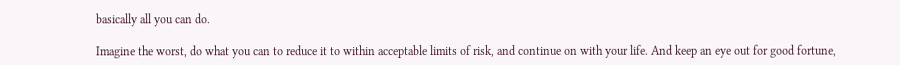basically all you can do.

Imagine the worst, do what you can to reduce it to within acceptable limits of risk, and continue on with your life. And keep an eye out for good fortune,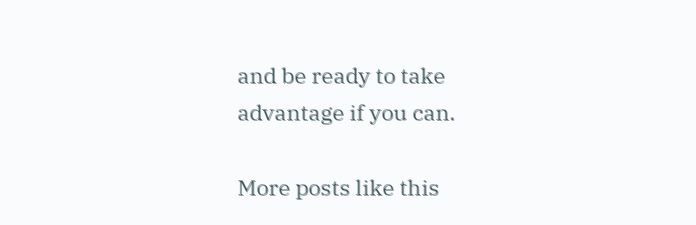and be ready to take advantage if you can.

More posts like this